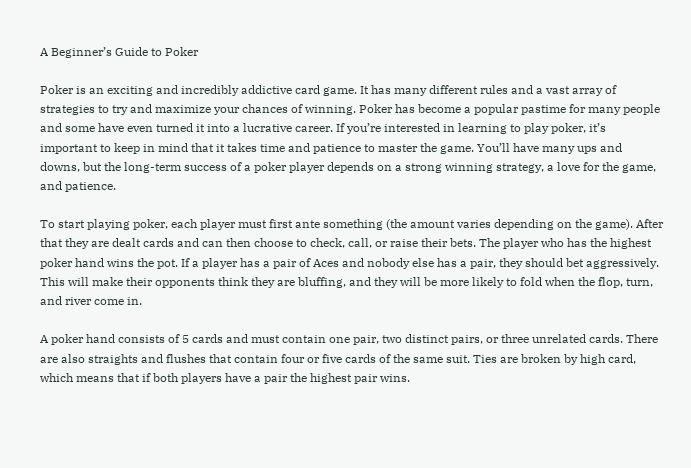A Beginner’s Guide to Poker

Poker is an exciting and incredibly addictive card game. It has many different rules and a vast array of strategies to try and maximize your chances of winning. Poker has become a popular pastime for many people and some have even turned it into a lucrative career. If you’re interested in learning to play poker, it’s important to keep in mind that it takes time and patience to master the game. You’ll have many ups and downs, but the long-term success of a poker player depends on a strong winning strategy, a love for the game, and patience.

To start playing poker, each player must first ante something (the amount varies depending on the game). After that they are dealt cards and can then choose to check, call, or raise their bets. The player who has the highest poker hand wins the pot. If a player has a pair of Aces and nobody else has a pair, they should bet aggressively. This will make their opponents think they are bluffing, and they will be more likely to fold when the flop, turn, and river come in.

A poker hand consists of 5 cards and must contain one pair, two distinct pairs, or three unrelated cards. There are also straights and flushes that contain four or five cards of the same suit. Ties are broken by high card, which means that if both players have a pair the highest pair wins.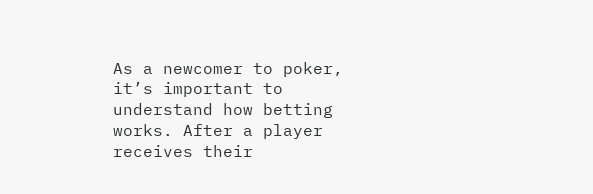As a newcomer to poker, it’s important to understand how betting works. After a player receives their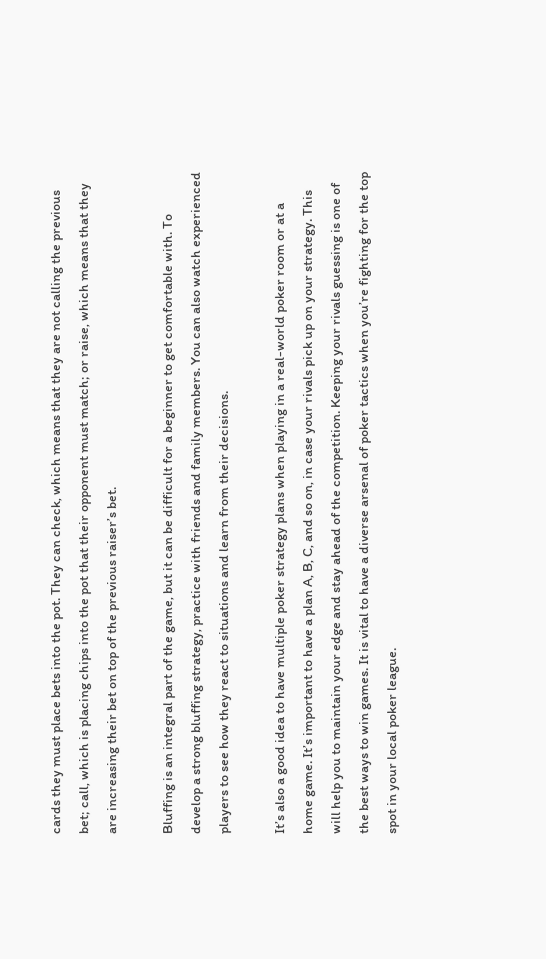cards they must place bets into the pot. They can check, which means that they are not calling the previous bet; call, which is placing chips into the pot that their opponent must match; or raise, which means that they are increasing their bet on top of the previous raiser’s bet.

Bluffing is an integral part of the game, but it can be difficult for a beginner to get comfortable with. To develop a strong bluffing strategy, practice with friends and family members. You can also watch experienced players to see how they react to situations and learn from their decisions.

It’s also a good idea to have multiple poker strategy plans when playing in a real-world poker room or at a home game. It’s important to have a plan A, B, C, and so on, in case your rivals pick up on your strategy. This will help you to maintain your edge and stay ahead of the competition. Keeping your rivals guessing is one of the best ways to win games. It is vital to have a diverse arsenal of poker tactics when you’re fighting for the top spot in your local poker league.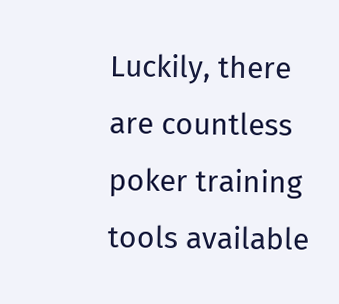Luckily, there are countless poker training tools available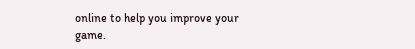online to help you improve your game.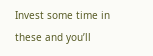Invest some time in these and you’ll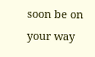soon be on your way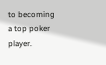to becoming a top poker player.